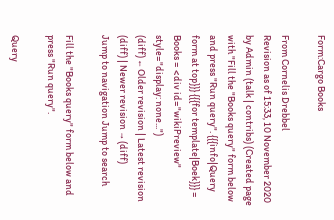Form:Cargo Books

From Cornelis Drebbel
Revision as of 15:33, 10 November 2020 by Admin (talk | contribs) (Created page with "Fill the "Books query" form below and press "Run query". {{{info|Query form at top}}} {{{for template|Boek}}} = Books = <div id="wikiPreview" style="display: none...")
(diff) ← Older revision | Latest revision (diff) | Newer revision → (diff)
Jump to navigation Jump to search

Fill the "Books query" form below and press "Run query".

Query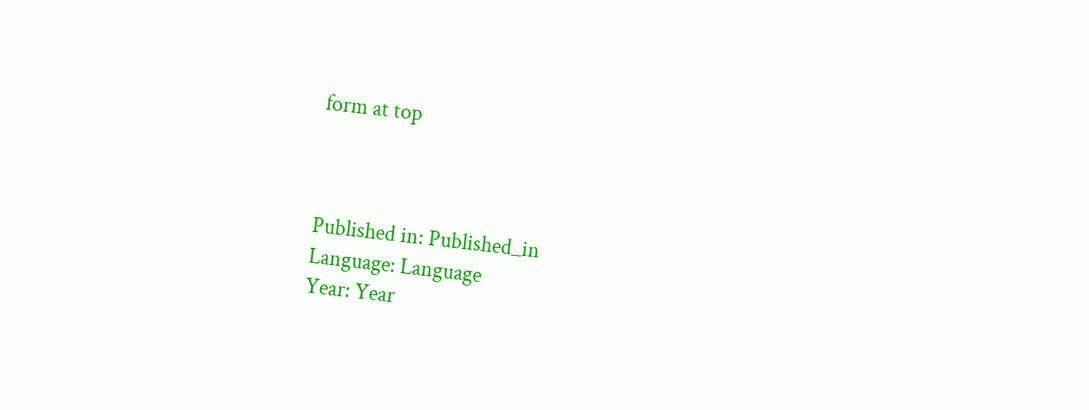form at top



Published in: Published_in
Language: Language
Year: Year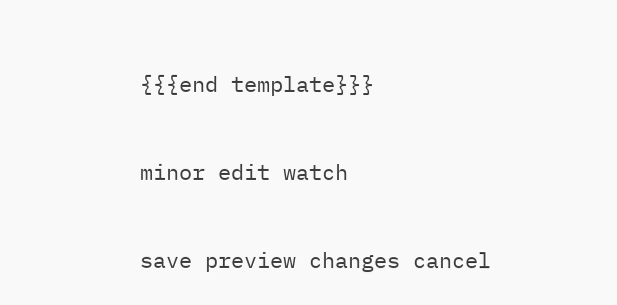{{{end template}}}

minor edit watch

save preview changes cancel